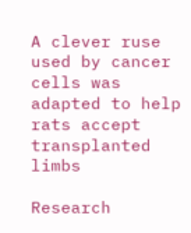A clever ruse used by cancer cells was adapted to help rats accept transplanted limbs

Research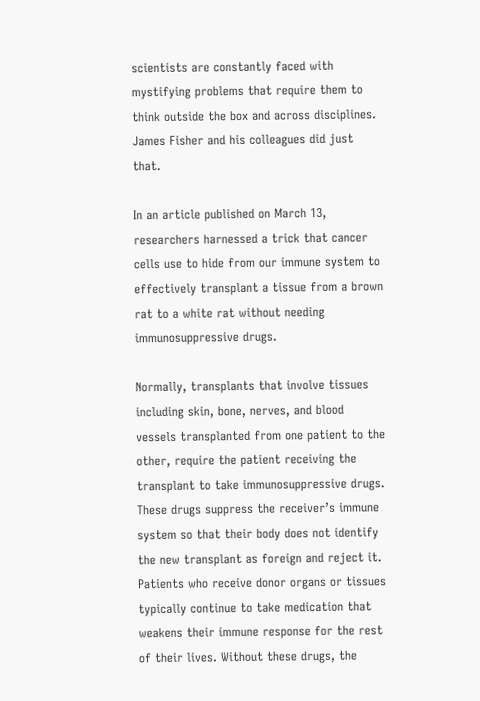scientists are constantly faced with mystifying problems that require them to think outside the box and across disciplines. James Fisher and his colleagues did just that.

In an article published on March 13, researchers harnessed a trick that cancer cells use to hide from our immune system to effectively transplant a tissue from a brown rat to a white rat without needing immunosuppressive drugs.

Normally, transplants that involve tissues including skin, bone, nerves, and blood vessels transplanted from one patient to the other, require the patient receiving the transplant to take immunosuppressive drugs. These drugs suppress the receiver’s immune system so that their body does not identify the new transplant as foreign and reject it. Patients who receive donor organs or tissues typically continue to take medication that weakens their immune response for the rest of their lives. Without these drugs, the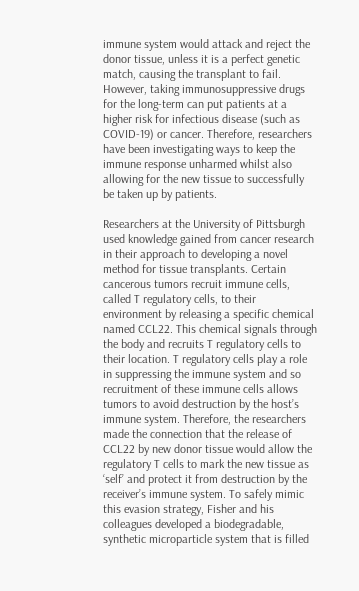immune system would attack and reject the donor tissue, unless it is a perfect genetic match, causing the transplant to fail. However, taking immunosuppressive drugs for the long-term can put patients at a higher risk for infectious disease (such as COVID-19) or cancer. Therefore, researchers have been investigating ways to keep the immune response unharmed whilst also allowing for the new tissue to successfully be taken up by patients.

Researchers at the University of Pittsburgh used knowledge gained from cancer research in their approach to developing a novel method for tissue transplants. Certain cancerous tumors recruit immune cells, called T regulatory cells, to their environment by releasing a specific chemical named CCL22. This chemical signals through the body and recruits T regulatory cells to their location. T regulatory cells play a role in suppressing the immune system and so recruitment of these immune cells allows tumors to avoid destruction by the host’s immune system. Therefore, the researchers made the connection that the release of CCL22 by new donor tissue would allow the regulatory T cells to mark the new tissue as ‘self’ and protect it from destruction by the receiver’s immune system. To safely mimic this evasion strategy, Fisher and his colleagues developed a biodegradable, synthetic microparticle system that is filled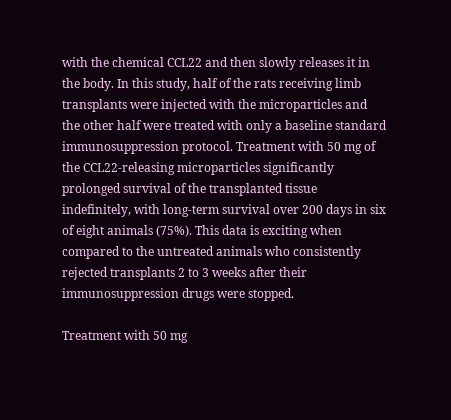with the chemical CCL22 and then slowly releases it in the body. In this study, half of the rats receiving limb transplants were injected with the microparticles and the other half were treated with only a baseline standard immunosuppression protocol. Treatment with 50 mg of the CCL22-releasing microparticles significantly prolonged survival of the transplanted tissue indefinitely, with long-term survival over 200 days in six of eight animals (75%). This data is exciting when compared to the untreated animals who consistently rejected transplants 2 to 3 weeks after their immunosuppression drugs were stopped.

Treatment with 50 mg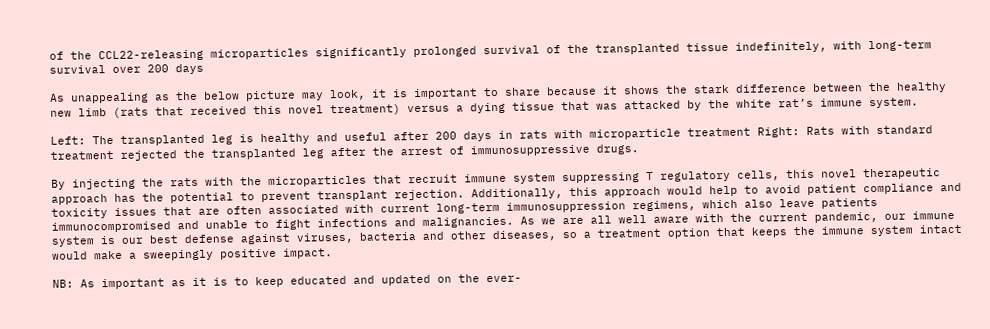of the CCL22-releasing microparticles significantly prolonged survival of the transplanted tissue indefinitely, with long-term survival over 200 days

As unappealing as the below picture may look, it is important to share because it shows the stark difference between the healthy new limb (rats that received this novel treatment) versus a dying tissue that was attacked by the white rat’s immune system.

Left: The transplanted leg is healthy and useful after 200 days in rats with microparticle treatment Right: Rats with standard treatment rejected the transplanted leg after the arrest of immunosuppressive drugs.

By injecting the rats with the microparticles that recruit immune system suppressing T regulatory cells, this novel therapeutic approach has the potential to prevent transplant rejection. Additionally, this approach would help to avoid patient compliance and toxicity issues that are often associated with current long-term immunosuppression regimens, which also leave patients immunocompromised and unable to fight infections and malignancies. As we are all well aware with the current pandemic, our immune system is our best defense against viruses, bacteria and other diseases, so a treatment option that keeps the immune system intact would make a sweepingly positive impact.

NB: As important as it is to keep educated and updated on the ever-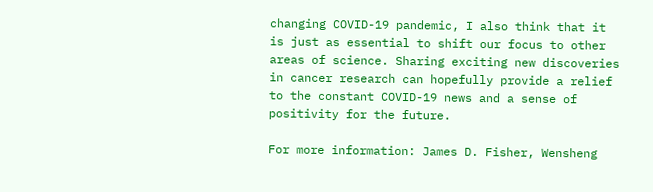changing COVID-19 pandemic, I also think that it is just as essential to shift our focus to other areas of science. Sharing exciting new discoveries in cancer research can hopefully provide a relief to the constant COVID-19 news and a sense of positivity for the future.

For more information: James D. Fisher, Wensheng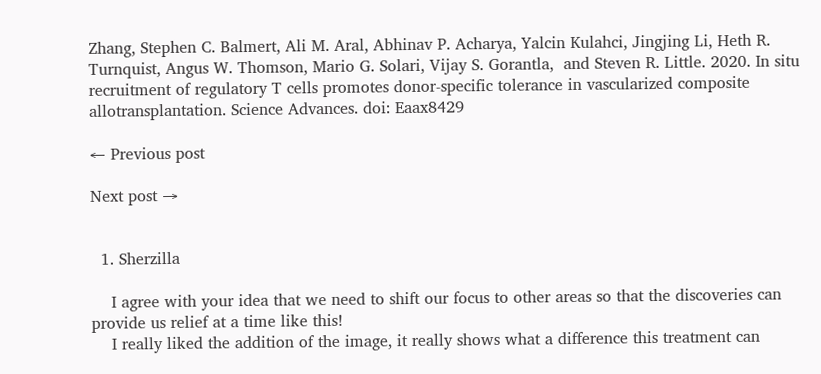Zhang, Stephen C. Balmert, Ali M. Aral, Abhinav P. Acharya, Yalcin Kulahci, Jingjing Li, Heth R. Turnquist, Angus W. Thomson, Mario G. Solari, Vijay S. Gorantla,  and Steven R. Little. 2020. In situ recruitment of regulatory T cells promotes donor-specific tolerance in vascularized composite allotransplantation. Science Advances. doi: Eaax8429

← Previous post

Next post →


  1. Sherzilla

    I agree with your idea that we need to shift our focus to other areas so that the discoveries can provide us relief at a time like this!
    I really liked the addition of the image, it really shows what a difference this treatment can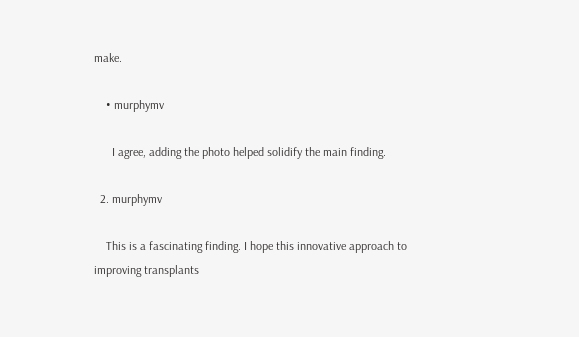make.

    • murphymv

      I agree, adding the photo helped solidify the main finding.

  2. murphymv

    This is a fascinating finding. I hope this innovative approach to improving transplants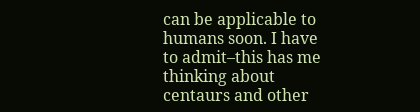can be applicable to humans soon. I have to admit–this has me thinking about centaurs and other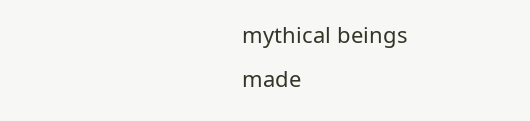mythical beings made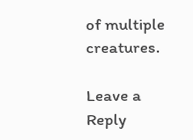of multiple creatures.

Leave a Reply